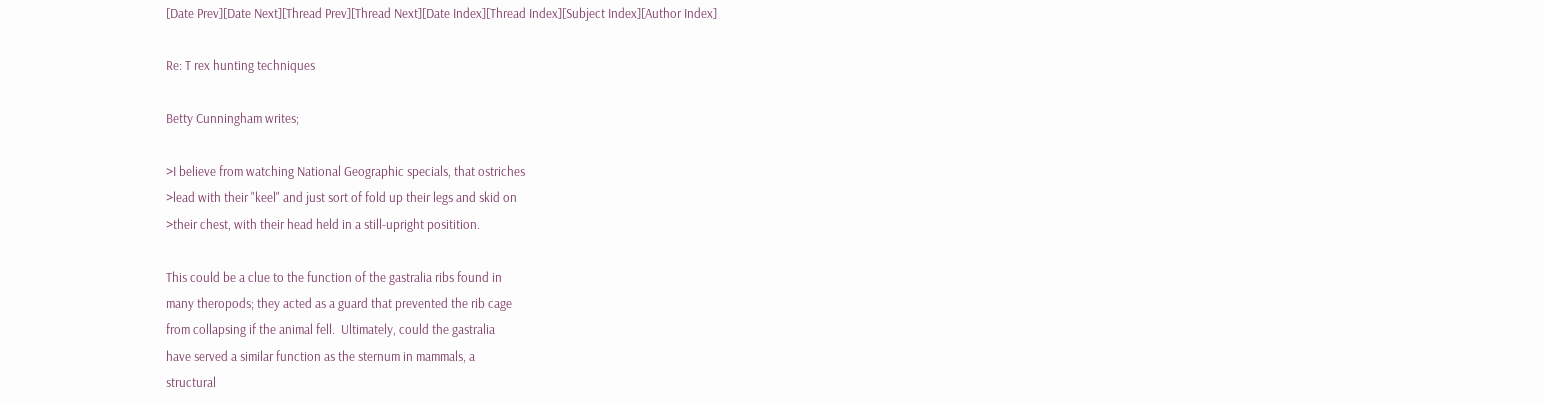[Date Prev][Date Next][Thread Prev][Thread Next][Date Index][Thread Index][Subject Index][Author Index]

Re: T rex hunting techniques

Betty Cunningham writes;

>I believe from watching National Geographic specials, that ostriches
>lead with their "keel" and just sort of fold up their legs and skid on
>their chest, with their head held in a still-upright positition.

This could be a clue to the function of the gastralia ribs found in
many theropods; they acted as a guard that prevented the rib cage
from collapsing if the animal fell.  Ultimately, could the gastralia
have served a similar function as the sternum in mammals, a
structural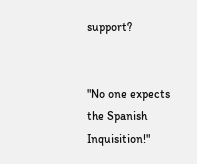support?


"No one expects the Spanish Inquisition!"